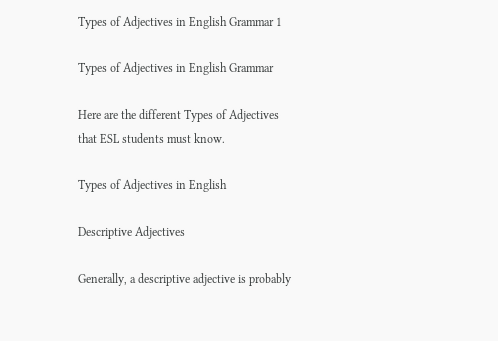Types of Adjectives in English Grammar 1

Types of Adjectives in English Grammar

Here are the different Types of Adjectives that ESL students must know.

Types of Adjectives in English

Descriptive Adjectives

Generally, a descriptive adjective is probably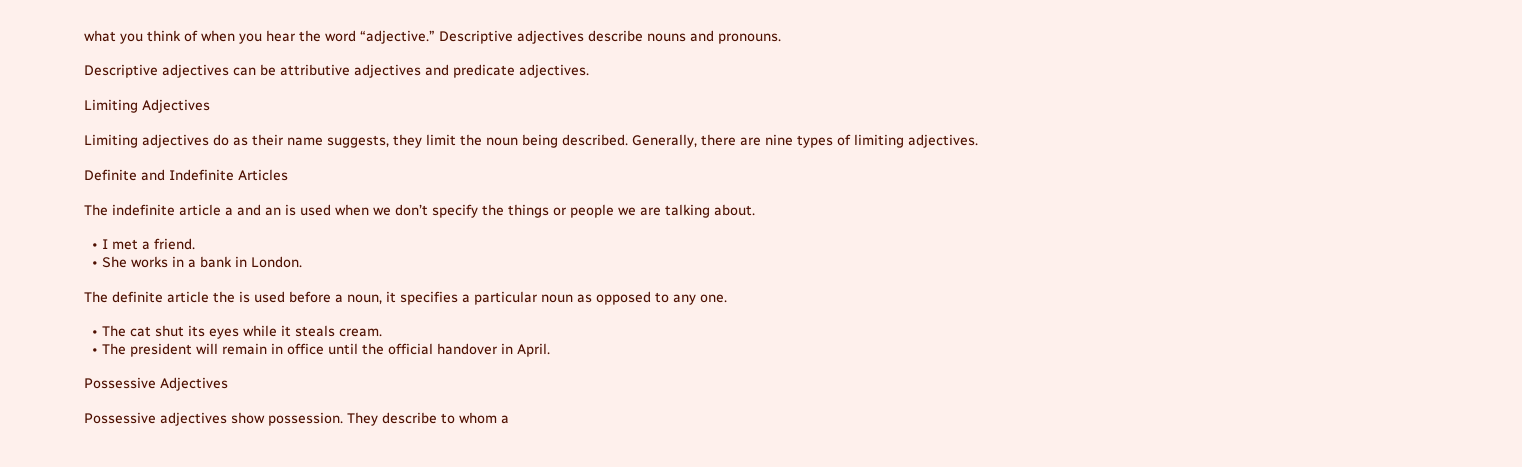what you think of when you hear the word “adjective.” Descriptive adjectives describe nouns and pronouns.

Descriptive adjectives can be attributive adjectives and predicate adjectives.

Limiting Adjectives

Limiting adjectives do as their name suggests, they limit the noun being described. Generally, there are nine types of limiting adjectives.

Definite and Indefinite Articles

The indefinite article a and an is used when we don’t specify the things or people we are talking about.

  • I met a friend.
  • She works in a bank in London.

The definite article the is used before a noun, it specifies a particular noun as opposed to any one.

  • The cat shut its eyes while it steals cream.
  • The president will remain in office until the official handover in April.

Possessive Adjectives

Possessive adjectives show possession. They describe to whom a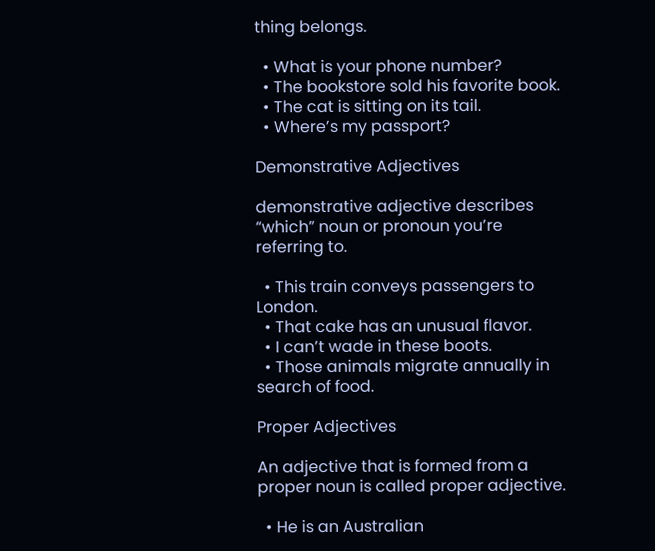thing belongs.

  • What is your phone number?
  • The bookstore sold his favorite book.
  • The cat is sitting on its tail.
  • Where’s my passport?

Demonstrative Adjectives

demonstrative adjective describes “which” noun or pronoun you’re referring to.

  • This train conveys passengers to London.
  • That cake has an unusual flavor.
  • I can’t wade in these boots.
  • Those animals migrate annually in search of food.

Proper Adjectives

An adjective that is formed from a proper noun is called proper adjective.

  • He is an Australian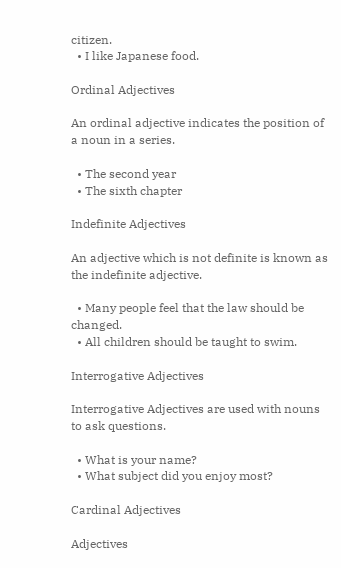citizen.
  • I like Japanese food.

Ordinal Adjectives

An ordinal adjective indicates the position of a noun in a series.

  • The second year
  • The sixth chapter

Indefinite Adjectives

An adjective which is not definite is known as the indefinite adjective.

  • Many people feel that the law should be changed.
  • All children should be taught to swim.

Interrogative Adjectives

Interrogative Adjectives are used with nouns to ask questions.

  • What is your name?
  • What subject did you enjoy most?

Cardinal Adjectives

Adjectives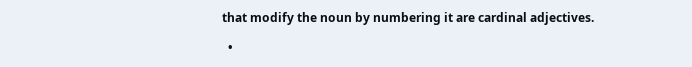that modify the noun by numbering it are cardinal adjectives.

  •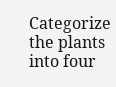Categorize the plants into four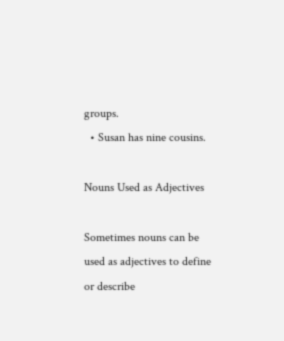groups.
  • Susan has nine cousins.

Nouns Used as Adjectives

Sometimes nouns can be used as adjectives to define or describe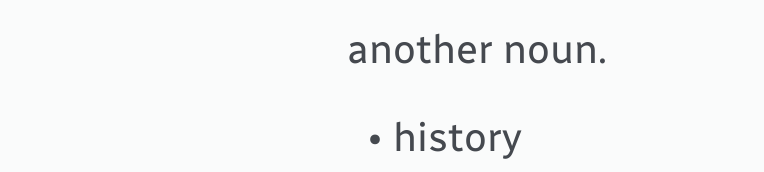another noun.

  • history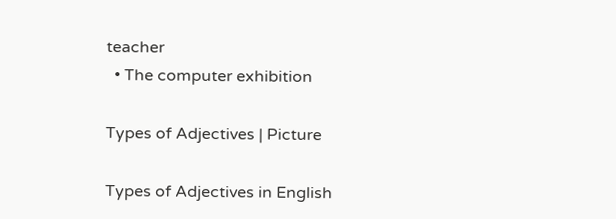teacher
  • The computer exhibition

Types of Adjectives | Picture

Types of Adjectives in English